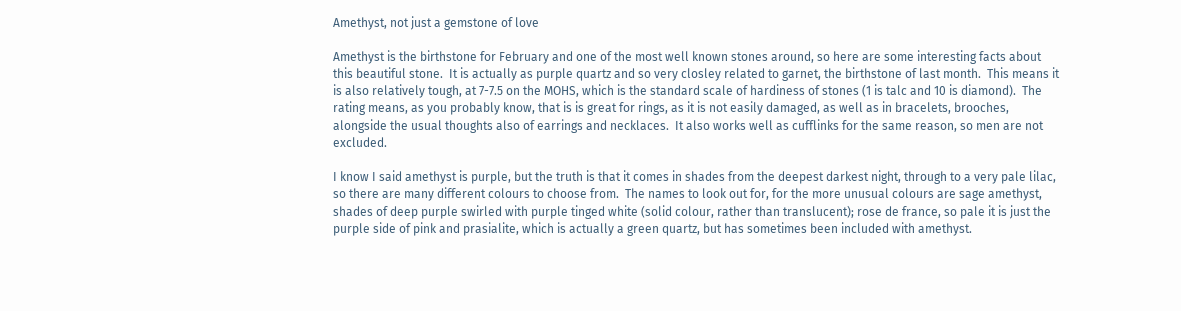Amethyst, not just a gemstone of love

Amethyst is the birthstone for February and one of the most well known stones around, so here are some interesting facts about this beautiful stone.  It is actually as purple quartz and so very closley related to garnet, the birthstone of last month.  This means it is also relatively tough, at 7-7.5 on the MOHS, which is the standard scale of hardiness of stones (1 is talc and 10 is diamond).  The rating means, as you probably know, that is is great for rings, as it is not easily damaged, as well as in bracelets, brooches, alongside the usual thoughts also of earrings and necklaces.  It also works well as cufflinks for the same reason, so men are not excluded.

I know I said amethyst is purple, but the truth is that it comes in shades from the deepest darkest night, through to a very pale lilac, so there are many different colours to choose from.  The names to look out for, for the more unusual colours are sage amethyst, shades of deep purple swirled with purple tinged white (solid colour, rather than translucent); rose de france, so pale it is just the purple side of pink and prasialite, which is actually a green quartz, but has sometimes been included with amethyst.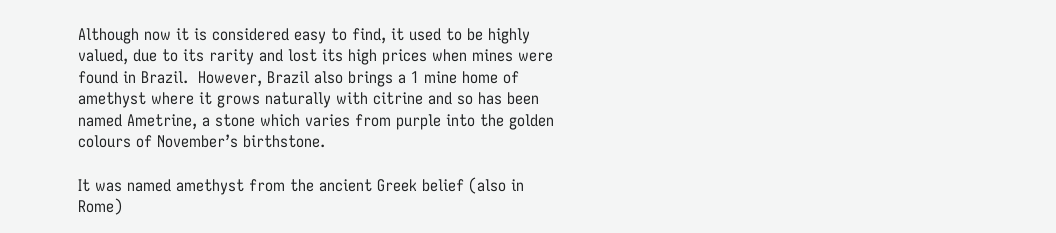Although now it is considered easy to find, it used to be highly valued, due to its rarity and lost its high prices when mines were found in Brazil.  However, Brazil also brings a 1 mine home of amethyst where it grows naturally with citrine and so has been named Ametrine, a stone which varies from purple into the golden colours of November’s birthstone.

It was named amethyst from the ancient Greek belief (also in Rome)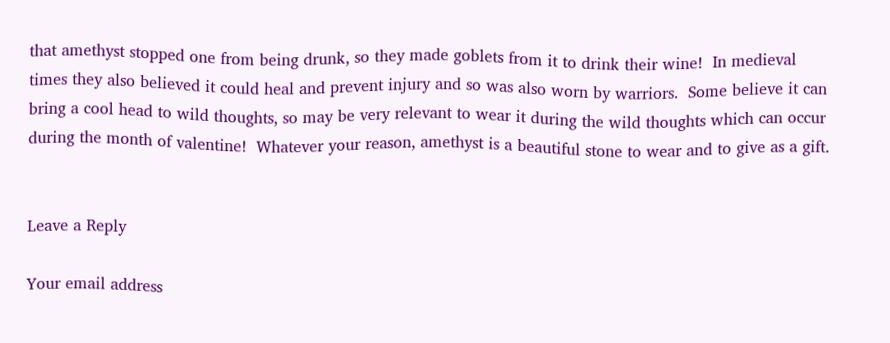that amethyst stopped one from being drunk, so they made goblets from it to drink their wine!  In medieval times they also believed it could heal and prevent injury and so was also worn by warriors.  Some believe it can bring a cool head to wild thoughts, so may be very relevant to wear it during the wild thoughts which can occur during the month of valentine!  Whatever your reason, amethyst is a beautiful stone to wear and to give as a gift.


Leave a Reply

Your email address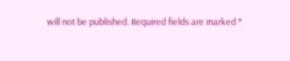will not be published. Required fields are marked *